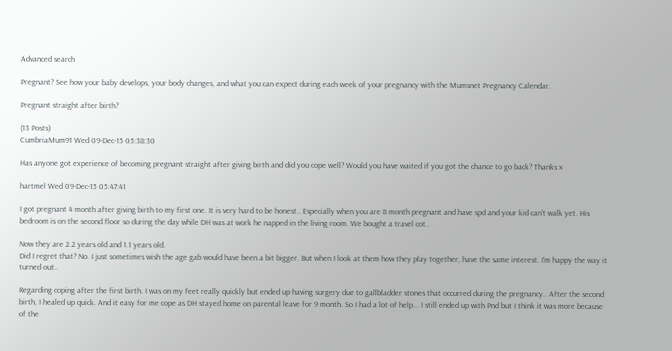Advanced search

Pregnant? See how your baby develops, your body changes, and what you can expect during each week of your pregnancy with the Mumsnet Pregnancy Calendar.

Pregnant straight after birth?

(13 Posts)
CumbriaMum91 Wed 09-Dec-15 05:38:30

Has anyone got experience of becoming pregnant straight after giving birth and did you cope well? Would you have waited if you got the chance to go back? Thanks x

hartmel Wed 09-Dec-15 05:47:41

I got pregnant 4 month after giving birth to my first one. It is very hard to be honest.. Especially when you are 8 month pregnant and have spd and your kid can't walk yet. His bedroom is on the second floor so during the day while DH was at work he napped in the living room. We bought a travel cot..

Now they are 2.2 years old and 1.1 years old.
Did I regret that? No. I just sometimes wish the age gab would have been a bit bigger. But when I look at them how they play together, have the same interest. I'm happy the way it turned out..

Regarding coping after the first birth. I was on my feet really quickly but ended up having surgery due to gallbladder stones that occurred during the pregnancy.. After the second birth, I healed up quick. And it easy for me cope as DH stayed home on parental leave for 9 month. So I had a lot of help... I still ended up with Pnd but I think it was more because of the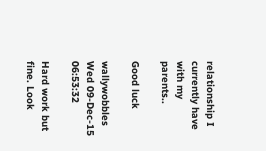relationship I currently have with my parents..

Good luck

wallywobbles Wed 09-Dec-15 06:53:32

Hard work but fine. Look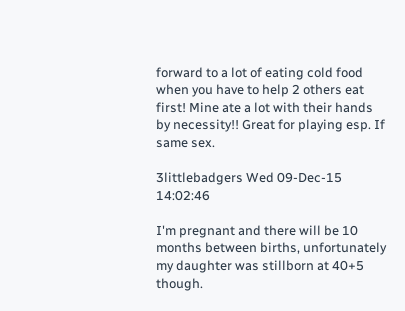forward to a lot of eating cold food when you have to help 2 others eat first! Mine ate a lot with their hands by necessity!! Great for playing esp. If same sex.

3littlebadgers Wed 09-Dec-15 14:02:46

I'm pregnant and there will be 10 months between births, unfortunately my daughter was stillborn at 40+5 though.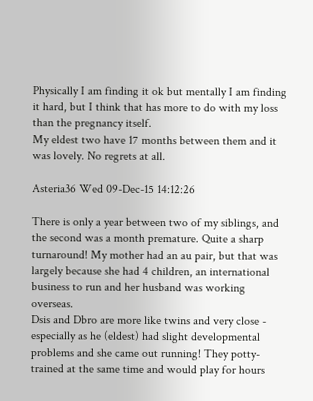Physically I am finding it ok but mentally I am finding it hard, but I think that has more to do with my loss than the pregnancy itself.
My eldest two have 17 months between them and it was lovely. No regrets at all.

Asteria36 Wed 09-Dec-15 14:12:26

There is only a year between two of my siblings, and the second was a month premature. Quite a sharp turnaround! My mother had an au pair, but that was largely because she had 4 children, an international business to run and her husband was working overseas.
Dsis and Dbro are more like twins and very close - especially as he (eldest) had slight developmental problems and she came out running! They potty-trained at the same time and would play for hours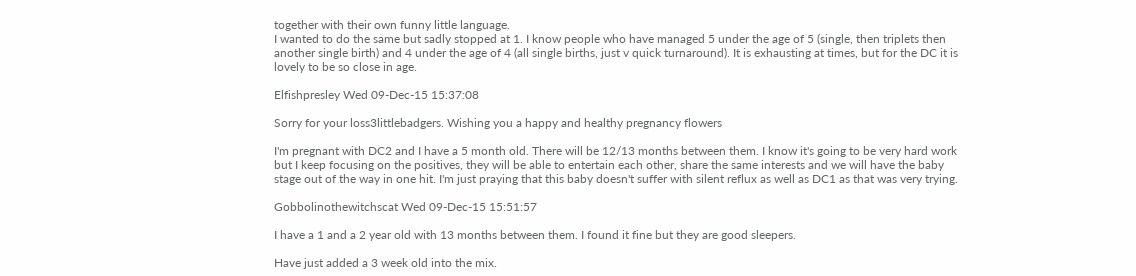together with their own funny little language.
I wanted to do the same but sadly stopped at 1. I know people who have managed 5 under the age of 5 (single, then triplets then another single birth) and 4 under the age of 4 (all single births, just v quick turnaround). It is exhausting at times, but for the DC it is lovely to be so close in age.

Elfishpresley Wed 09-Dec-15 15:37:08

Sorry for your loss3littlebadgers. Wishing you a happy and healthy pregnancy flowers

I'm pregnant with DC2 and I have a 5 month old. There will be 12/13 months between them. I know it's going to be very hard work but I keep focusing on the positives, they will be able to entertain each other, share the same interests and we will have the baby stage out of the way in one hit. I'm just praying that this baby doesn't suffer with silent reflux as well as DC1 as that was very trying.

Gobbolinothewitchscat Wed 09-Dec-15 15:51:57

I have a 1 and a 2 year old with 13 months between them. I found it fine but they are good sleepers.

Have just added a 3 week old into the mix.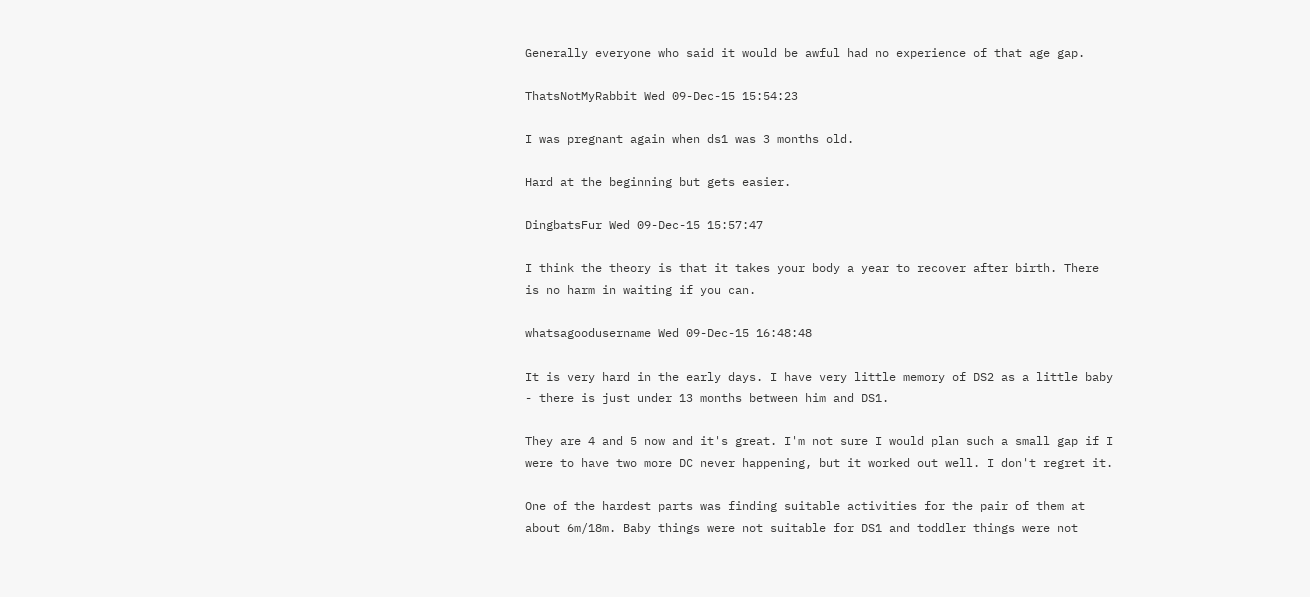Generally everyone who said it would be awful had no experience of that age gap.

ThatsNotMyRabbit Wed 09-Dec-15 15:54:23

I was pregnant again when ds1 was 3 months old.

Hard at the beginning but gets easier.

DingbatsFur Wed 09-Dec-15 15:57:47

I think the theory is that it takes your body a year to recover after birth. There is no harm in waiting if you can.

whatsagoodusername Wed 09-Dec-15 16:48:48

It is very hard in the early days. I have very little memory of DS2 as a little baby - there is just under 13 months between him and DS1.

They are 4 and 5 now and it's great. I'm not sure I would plan such a small gap if I were to have two more DC never happening, but it worked out well. I don't regret it.

One of the hardest parts was finding suitable activities for the pair of them at about 6m/18m. Baby things were not suitable for DS1 and toddler things were not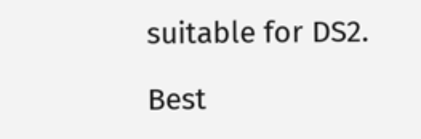suitable for DS2.

Best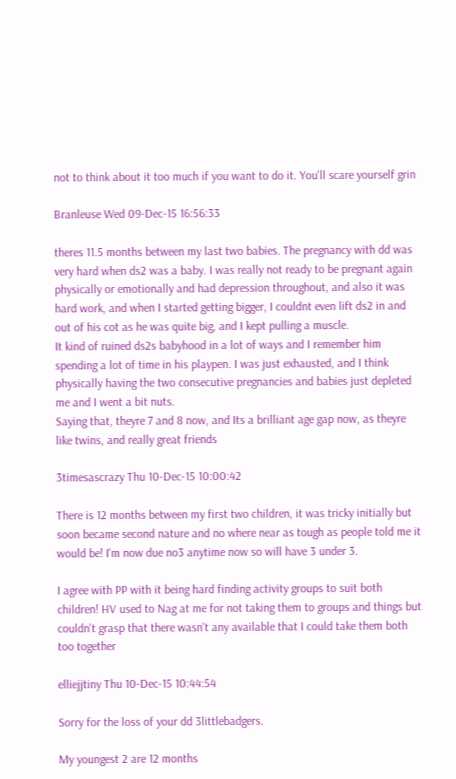not to think about it too much if you want to do it. You'll scare yourself grin

Branleuse Wed 09-Dec-15 16:56:33

theres 11.5 months between my last two babies. The pregnancy with dd was very hard when ds2 was a baby. I was really not ready to be pregnant again physically or emotionally and had depression throughout, and also it was hard work, and when I started getting bigger, I couldnt even lift ds2 in and out of his cot as he was quite big, and I kept pulling a muscle.
It kind of ruined ds2s babyhood in a lot of ways and I remember him spending a lot of time in his playpen. I was just exhausted, and I think physically having the two consecutive pregnancies and babies just depleted me and I went a bit nuts.
Saying that, theyre 7 and 8 now, and Its a brilliant age gap now, as theyre like twins, and really great friends

3timesascrazy Thu 10-Dec-15 10:00:42

There is 12 months between my first two children, it was tricky initially but soon became second nature and no where near as tough as people told me it would be! I'm now due no3 anytime now so will have 3 under 3.

I agree with PP with it being hard finding activity groups to suit both children! HV used to Nag at me for not taking them to groups and things but couldn't grasp that there wasn't any available that I could take them both too together

elliejjtiny Thu 10-Dec-15 10:44:54

Sorry for the loss of your dd 3littlebadgers.

My youngest 2 are 12 months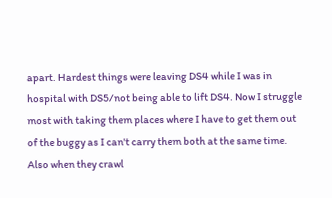apart. Hardest things were leaving DS4 while I was in hospital with DS5/not being able to lift DS4. Now I struggle most with taking them places where I have to get them out of the buggy as I can't carry them both at the same time. Also when they crawl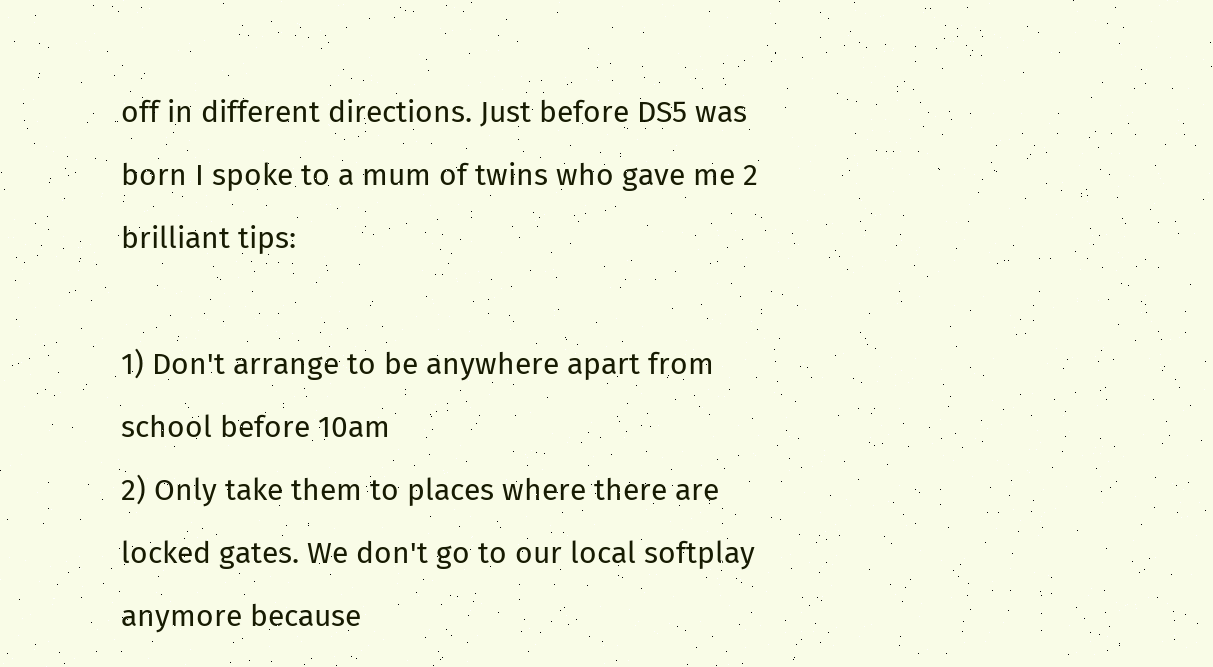off in different directions. Just before DS5 was born I spoke to a mum of twins who gave me 2 brilliant tips:

1) Don't arrange to be anywhere apart from school before 10am
2) Only take them to places where there are locked gates. We don't go to our local softplay anymore because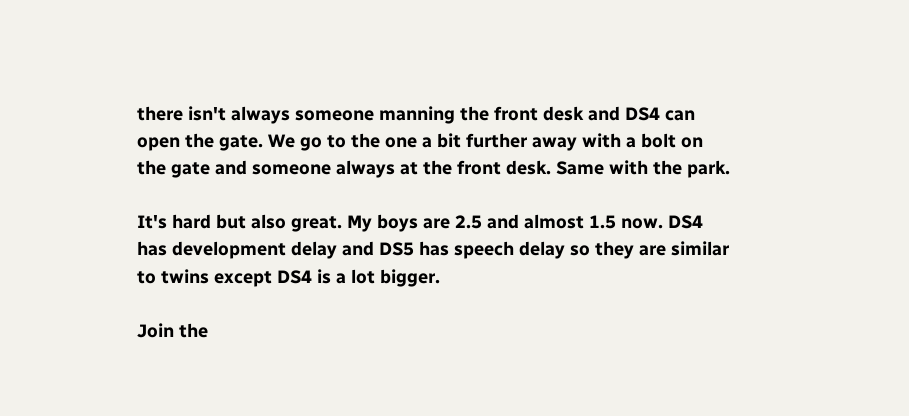there isn't always someone manning the front desk and DS4 can open the gate. We go to the one a bit further away with a bolt on the gate and someone always at the front desk. Same with the park.

It's hard but also great. My boys are 2.5 and almost 1.5 now. DS4 has development delay and DS5 has speech delay so they are similar to twins except DS4 is a lot bigger.

Join the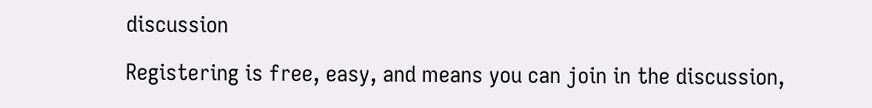discussion

Registering is free, easy, and means you can join in the discussion,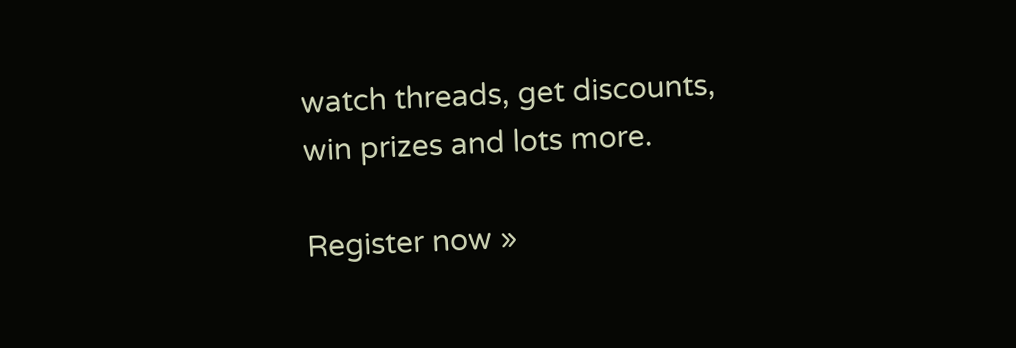watch threads, get discounts, win prizes and lots more.

Register now »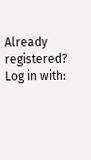Already registered? Log in with: